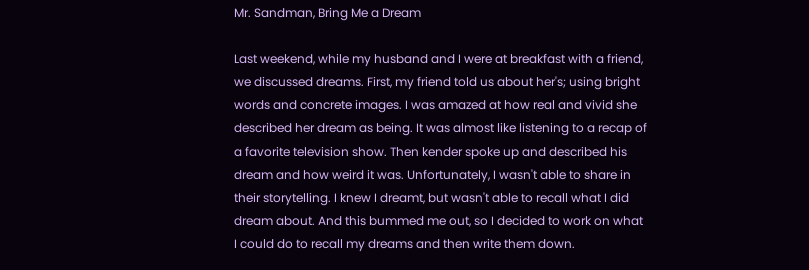Mr. Sandman, Bring Me a Dream

Last weekend, while my husband and I were at breakfast with a friend, we discussed dreams. First, my friend told us about her's; using bright words and concrete images. I was amazed at how real and vivid she described her dream as being. It was almost like listening to a recap of a favorite television show. Then kender spoke up and described his dream and how weird it was. Unfortunately, I wasn't able to share in their storytelling. I knew I dreamt, but wasn't able to recall what I did dream about. And this bummed me out, so I decided to work on what I could do to recall my dreams and then write them down.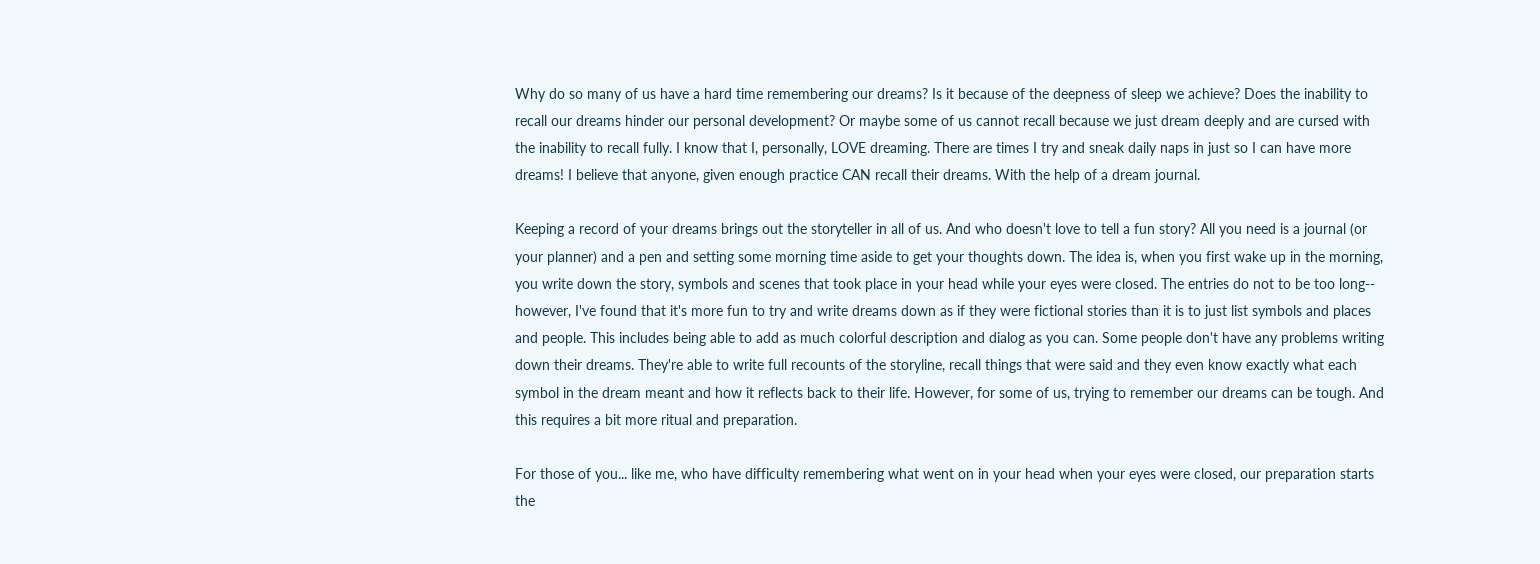Why do so many of us have a hard time remembering our dreams? Is it because of the deepness of sleep we achieve? Does the inability to recall our dreams hinder our personal development? Or maybe some of us cannot recall because we just dream deeply and are cursed with the inability to recall fully. I know that I, personally, LOVE dreaming. There are times I try and sneak daily naps in just so I can have more dreams! I believe that anyone, given enough practice CAN recall their dreams. With the help of a dream journal.

Keeping a record of your dreams brings out the storyteller in all of us. And who doesn't love to tell a fun story? All you need is a journal (or your planner) and a pen and setting some morning time aside to get your thoughts down. The idea is, when you first wake up in the morning, you write down the story, symbols and scenes that took place in your head while your eyes were closed. The entries do not to be too long-- however, I've found that it's more fun to try and write dreams down as if they were fictional stories than it is to just list symbols and places and people. This includes being able to add as much colorful description and dialog as you can. Some people don't have any problems writing down their dreams. They're able to write full recounts of the storyline, recall things that were said and they even know exactly what each symbol in the dream meant and how it reflects back to their life. However, for some of us, trying to remember our dreams can be tough. And this requires a bit more ritual and preparation.

For those of you... like me, who have difficulty remembering what went on in your head when your eyes were closed, our preparation starts the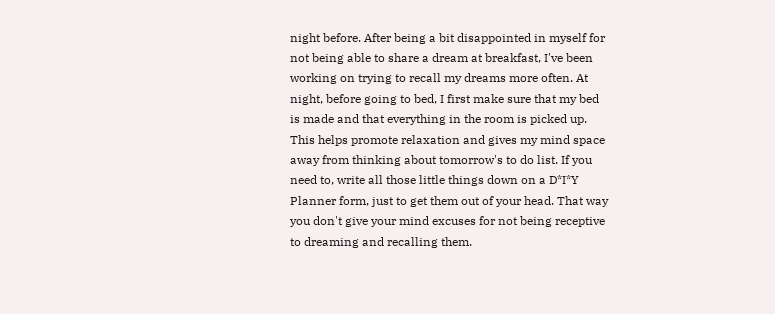night before. After being a bit disappointed in myself for not being able to share a dream at breakfast, I've been working on trying to recall my dreams more often. At night, before going to bed, I first make sure that my bed is made and that everything in the room is picked up. This helps promote relaxation and gives my mind space away from thinking about tomorrow's to do list. If you need to, write all those little things down on a D*I*Y Planner form, just to get them out of your head. That way you don't give your mind excuses for not being receptive to dreaming and recalling them.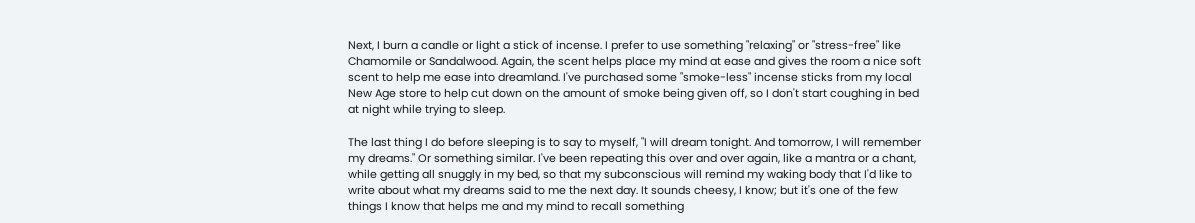Next, I burn a candle or light a stick of incense. I prefer to use something "relaxing" or "stress-free" like Chamomile or Sandalwood. Again, the scent helps place my mind at ease and gives the room a nice soft scent to help me ease into dreamland. I've purchased some "smoke-less" incense sticks from my local New Age store to help cut down on the amount of smoke being given off, so I don't start coughing in bed at night while trying to sleep.

The last thing I do before sleeping is to say to myself, "I will dream tonight. And tomorrow, I will remember my dreams." Or something similar. I've been repeating this over and over again, like a mantra or a chant, while getting all snuggly in my bed, so that my subconscious will remind my waking body that I'd like to write about what my dreams said to me the next day. It sounds cheesy, I know; but it's one of the few things I know that helps me and my mind to recall something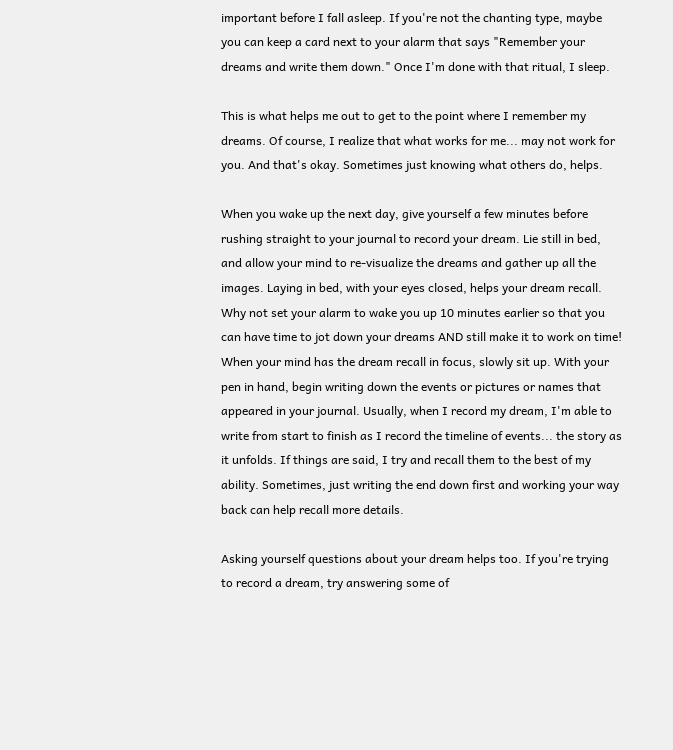important before I fall asleep. If you're not the chanting type, maybe you can keep a card next to your alarm that says "Remember your dreams and write them down." Once I'm done with that ritual, I sleep.

This is what helps me out to get to the point where I remember my dreams. Of course, I realize that what works for me... may not work for you. And that's okay. Sometimes just knowing what others do, helps.

When you wake up the next day, give yourself a few minutes before rushing straight to your journal to record your dream. Lie still in bed, and allow your mind to re-visualize the dreams and gather up all the images. Laying in bed, with your eyes closed, helps your dream recall. Why not set your alarm to wake you up 10 minutes earlier so that you can have time to jot down your dreams AND still make it to work on time! When your mind has the dream recall in focus, slowly sit up. With your pen in hand, begin writing down the events or pictures or names that appeared in your journal. Usually, when I record my dream, I'm able to write from start to finish as I record the timeline of events... the story as it unfolds. If things are said, I try and recall them to the best of my ability. Sometimes, just writing the end down first and working your way back can help recall more details.

Asking yourself questions about your dream helps too. If you're trying to record a dream, try answering some of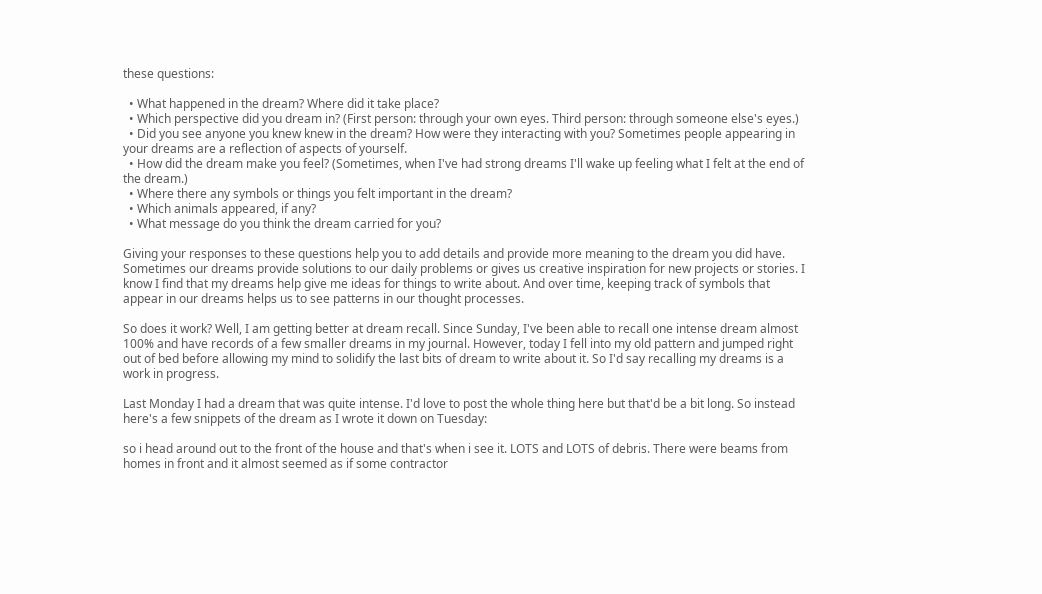these questions:

  • What happened in the dream? Where did it take place?
  • Which perspective did you dream in? (First person: through your own eyes. Third person: through someone else's eyes.)
  • Did you see anyone you knew knew in the dream? How were they interacting with you? Sometimes people appearing in your dreams are a reflection of aspects of yourself.
  • How did the dream make you feel? (Sometimes, when I've had strong dreams I'll wake up feeling what I felt at the end of the dream.)
  • Where there any symbols or things you felt important in the dream?
  • Which animals appeared, if any?
  • What message do you think the dream carried for you?

Giving your responses to these questions help you to add details and provide more meaning to the dream you did have. Sometimes our dreams provide solutions to our daily problems or gives us creative inspiration for new projects or stories. I know I find that my dreams help give me ideas for things to write about. And over time, keeping track of symbols that appear in our dreams helps us to see patterns in our thought processes.

So does it work? Well, I am getting better at dream recall. Since Sunday, I've been able to recall one intense dream almost 100% and have records of a few smaller dreams in my journal. However, today I fell into my old pattern and jumped right out of bed before allowing my mind to solidify the last bits of dream to write about it. So I'd say recalling my dreams is a work in progress.

Last Monday I had a dream that was quite intense. I'd love to post the whole thing here but that'd be a bit long. So instead here's a few snippets of the dream as I wrote it down on Tuesday:

so i head around out to the front of the house and that's when i see it. LOTS and LOTS of debris. There were beams from homes in front and it almost seemed as if some contractor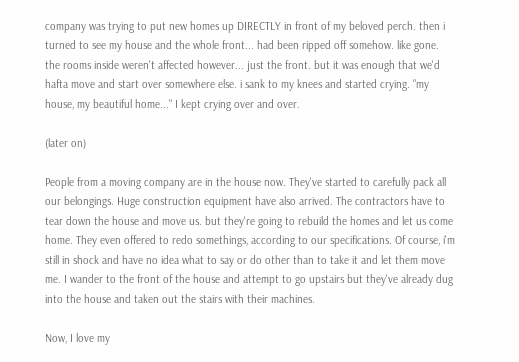company was trying to put new homes up DIRECTLY in front of my beloved perch. then i turned to see my house and the whole front... had been ripped off somehow. like gone. the rooms inside weren't affected however... just the front. but it was enough that we'd hafta move and start over somewhere else. i sank to my knees and started crying. "my house, my beautiful home..." I kept crying over and over.

(later on)

People from a moving company are in the house now. They've started to carefully pack all our belongings. Huge construction equipment have also arrived. The contractors have to tear down the house and move us. but they're going to rebuild the homes and let us come home. They even offered to redo somethings, according to our specifications. Of course, i'm still in shock and have no idea what to say or do other than to take it and let them move me. I wander to the front of the house and attempt to go upstairs but they've already dug into the house and taken out the stairs with their machines.

Now, I love my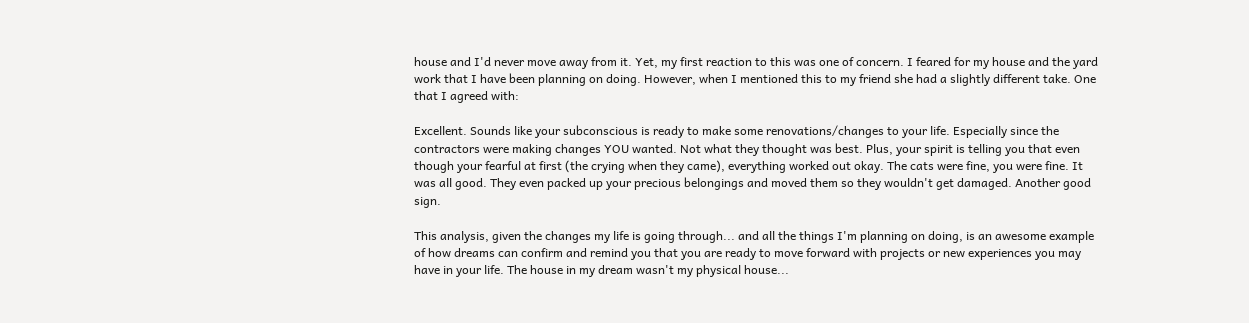house and I'd never move away from it. Yet, my first reaction to this was one of concern. I feared for my house and the yard work that I have been planning on doing. However, when I mentioned this to my friend she had a slightly different take. One that I agreed with:

Excellent. Sounds like your subconscious is ready to make some renovations/changes to your life. Especially since the contractors were making changes YOU wanted. Not what they thought was best. Plus, your spirit is telling you that even though your fearful at first (the crying when they came), everything worked out okay. The cats were fine, you were fine. It was all good. They even packed up your precious belongings and moved them so they wouldn't get damaged. Another good sign.

This analysis, given the changes my life is going through... and all the things I'm planning on doing, is an awesome example of how dreams can confirm and remind you that you are ready to move forward with projects or new experiences you may have in your life. The house in my dream wasn't my physical house...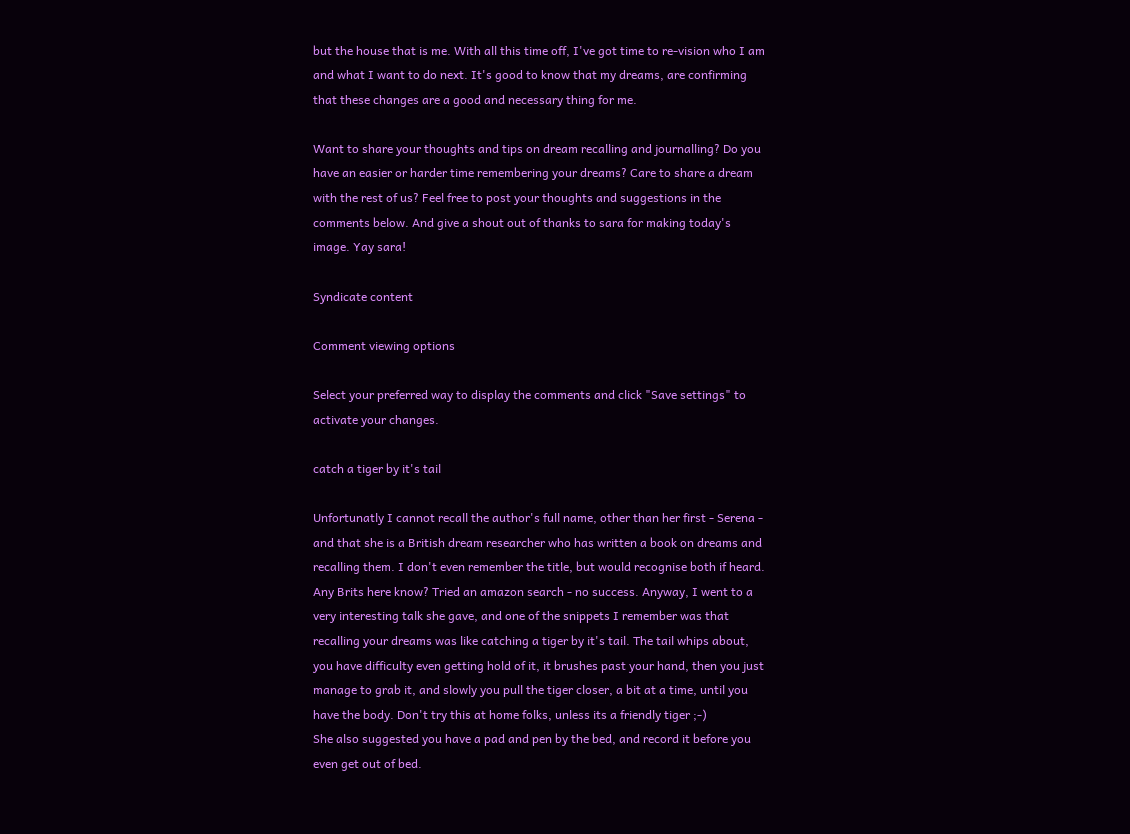but the house that is me. With all this time off, I've got time to re-vision who I am and what I want to do next. It's good to know that my dreams, are confirming that these changes are a good and necessary thing for me.

Want to share your thoughts and tips on dream recalling and journalling? Do you have an easier or harder time remembering your dreams? Care to share a dream with the rest of us? Feel free to post your thoughts and suggestions in the comments below. And give a shout out of thanks to sara for making today's image. Yay sara!

Syndicate content

Comment viewing options

Select your preferred way to display the comments and click "Save settings" to activate your changes.

catch a tiger by it's tail

Unfortunatly I cannot recall the author's full name, other than her first - Serena - and that she is a British dream researcher who has written a book on dreams and recalling them. I don't even remember the title, but would recognise both if heard. Any Brits here know? Tried an amazon search - no success. Anyway, I went to a very interesting talk she gave, and one of the snippets I remember was that recalling your dreams was like catching a tiger by it's tail. The tail whips about, you have difficulty even getting hold of it, it brushes past your hand, then you just manage to grab it, and slowly you pull the tiger closer, a bit at a time, until you have the body. Don't try this at home folks, unless its a friendly tiger ;-)
She also suggested you have a pad and pen by the bed, and record it before you even get out of bed.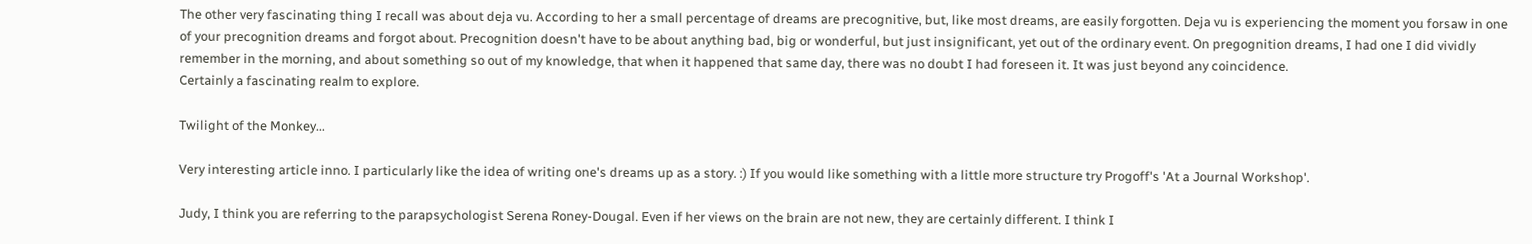The other very fascinating thing I recall was about deja vu. According to her a small percentage of dreams are precognitive, but, like most dreams, are easily forgotten. Deja vu is experiencing the moment you forsaw in one of your precognition dreams and forgot about. Precognition doesn't have to be about anything bad, big or wonderful, but just insignificant, yet out of the ordinary event. On pregognition dreams, I had one I did vividly remember in the morning, and about something so out of my knowledge, that when it happened that same day, there was no doubt I had foreseen it. It was just beyond any coincidence.
Certainly a fascinating realm to explore.

Twilight of the Monkey...

Very interesting article inno. I particularly like the idea of writing one's dreams up as a story. :) If you would like something with a little more structure try Progoff's 'At a Journal Workshop'.

Judy, I think you are referring to the parapsychologist Serena Roney-Dougal. Even if her views on the brain are not new, they are certainly different. I think I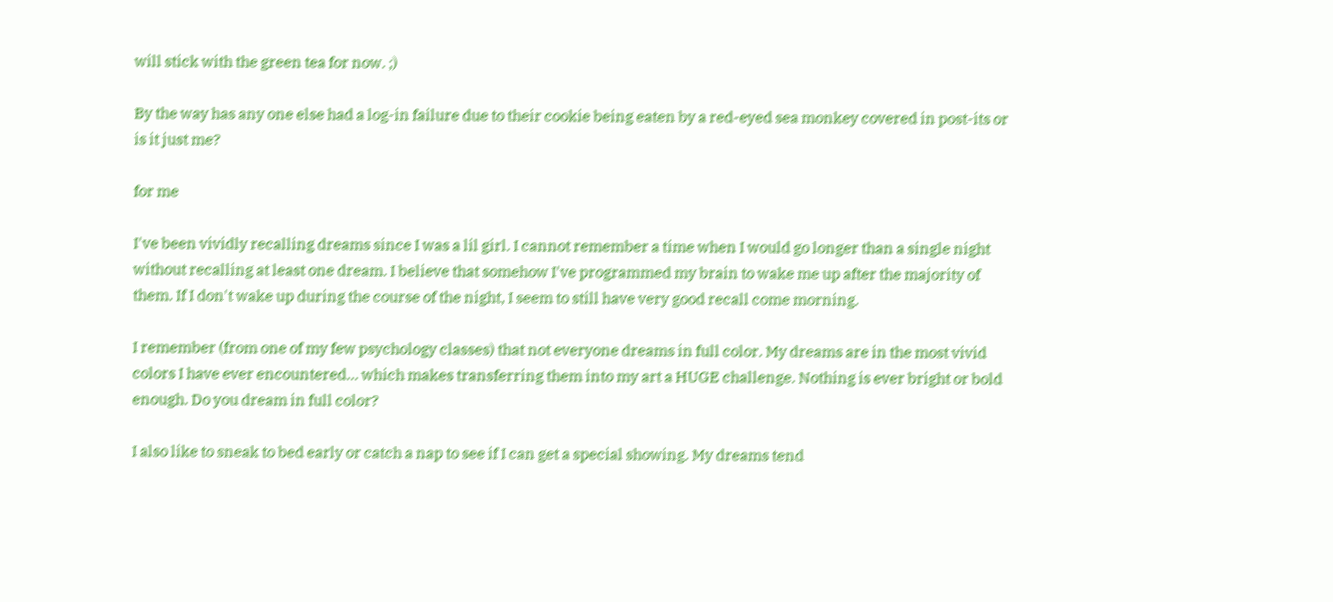will stick with the green tea for now. ;)

By the way has any one else had a log-in failure due to their cookie being eaten by a red-eyed sea monkey covered in post-its or is it just me?

for me

I've been vividly recalling dreams since I was a lil girl. I cannot remember a time when I would go longer than a single night without recalling at least one dream. I believe that somehow I've programmed my brain to wake me up after the majority of them. If I don't wake up during the course of the night, I seem to still have very good recall come morning.

I remember (from one of my few psychology classes) that not everyone dreams in full color. My dreams are in the most vivid colors I have ever encountered... which makes transferring them into my art a HUGE challenge. Nothing is ever bright or bold enough. Do you dream in full color?

I also like to sneak to bed early or catch a nap to see if I can get a special showing. My dreams tend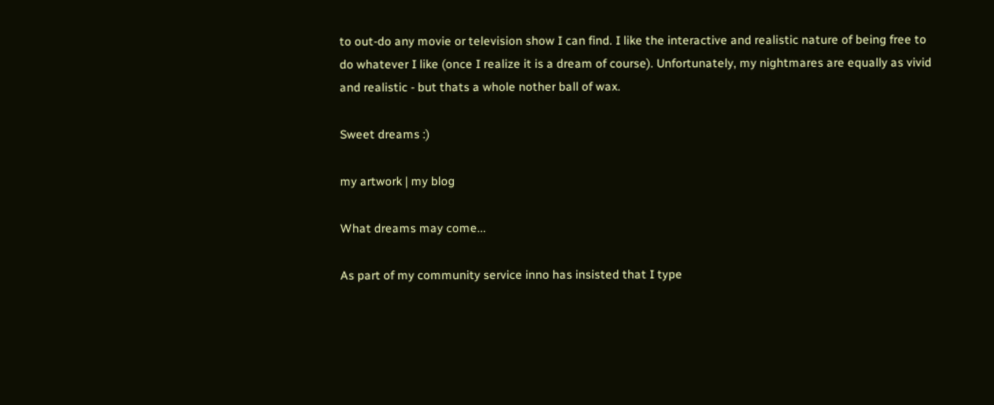to out-do any movie or television show I can find. I like the interactive and realistic nature of being free to do whatever I like (once I realize it is a dream of course). Unfortunately, my nightmares are equally as vivid and realistic - but thats a whole nother ball of wax.

Sweet dreams :)

my artwork | my blog

What dreams may come...

As part of my community service inno has insisted that I type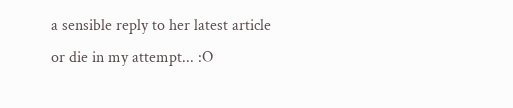a sensible reply to her latest article or die in my attempt... :O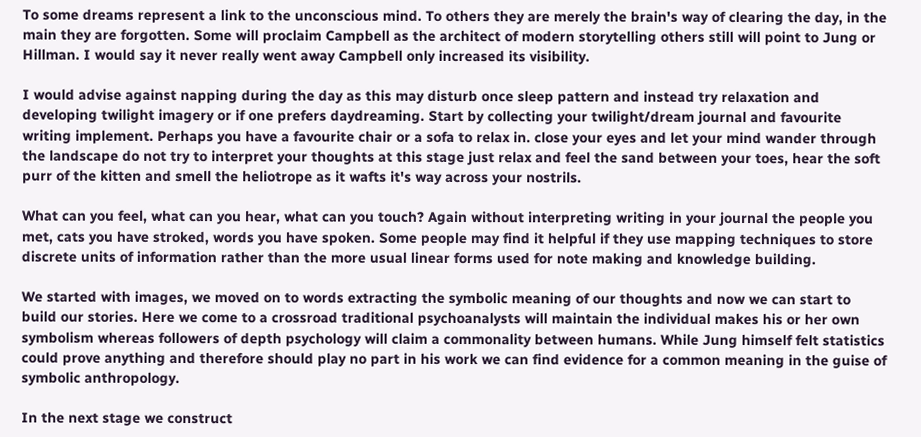To some dreams represent a link to the unconscious mind. To others they are merely the brain's way of clearing the day, in the main they are forgotten. Some will proclaim Campbell as the architect of modern storytelling others still will point to Jung or Hillman. I would say it never really went away Campbell only increased its visibility.

I would advise against napping during the day as this may disturb once sleep pattern and instead try relaxation and developing twilight imagery or if one prefers daydreaming. Start by collecting your twilight/dream journal and favourite writing implement. Perhaps you have a favourite chair or a sofa to relax in. close your eyes and let your mind wander through the landscape do not try to interpret your thoughts at this stage just relax and feel the sand between your toes, hear the soft purr of the kitten and smell the heliotrope as it wafts it's way across your nostrils.

What can you feel, what can you hear, what can you touch? Again without interpreting writing in your journal the people you met, cats you have stroked, words you have spoken. Some people may find it helpful if they use mapping techniques to store discrete units of information rather than the more usual linear forms used for note making and knowledge building.

We started with images, we moved on to words extracting the symbolic meaning of our thoughts and now we can start to build our stories. Here we come to a crossroad traditional psychoanalysts will maintain the individual makes his or her own symbolism whereas followers of depth psychology will claim a commonality between humans. While Jung himself felt statistics could prove anything and therefore should play no part in his work we can find evidence for a common meaning in the guise of symbolic anthropology.

In the next stage we construct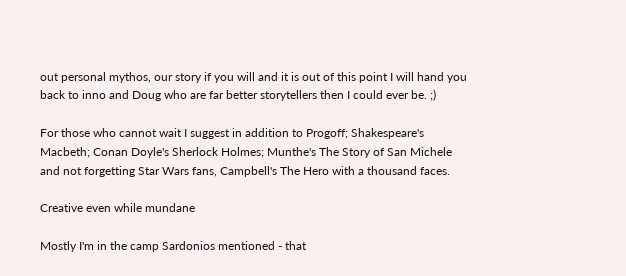out personal mythos, our story if you will and it is out of this point I will hand you back to inno and Doug who are far better storytellers then I could ever be. ;)

For those who cannot wait I suggest in addition to Progoff; Shakespeare's Macbeth; Conan Doyle's Sherlock Holmes; Munthe's The Story of San Michele and not forgetting Star Wars fans, Campbell's The Hero with a thousand faces.

Creative even while mundane

Mostly I'm in the camp Sardonios mentioned - that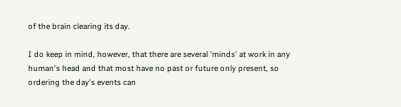of the brain clearing its day.

I do keep in mind, however, that there are several 'minds' at work in any human's head and that most have no past or future only present, so ordering the day's events can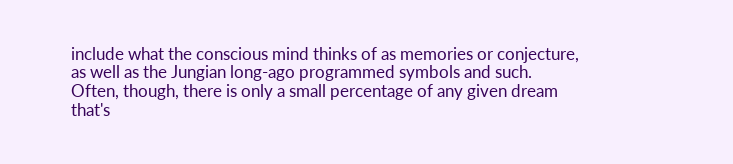include what the conscious mind thinks of as memories or conjecture, as well as the Jungian long-ago programmed symbols and such. Often, though, there is only a small percentage of any given dream that's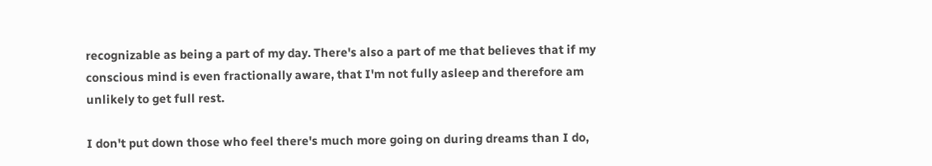recognizable as being a part of my day. There's also a part of me that believes that if my conscious mind is even fractionally aware, that I'm not fully asleep and therefore am unlikely to get full rest.

I don't put down those who feel there's much more going on during dreams than I do,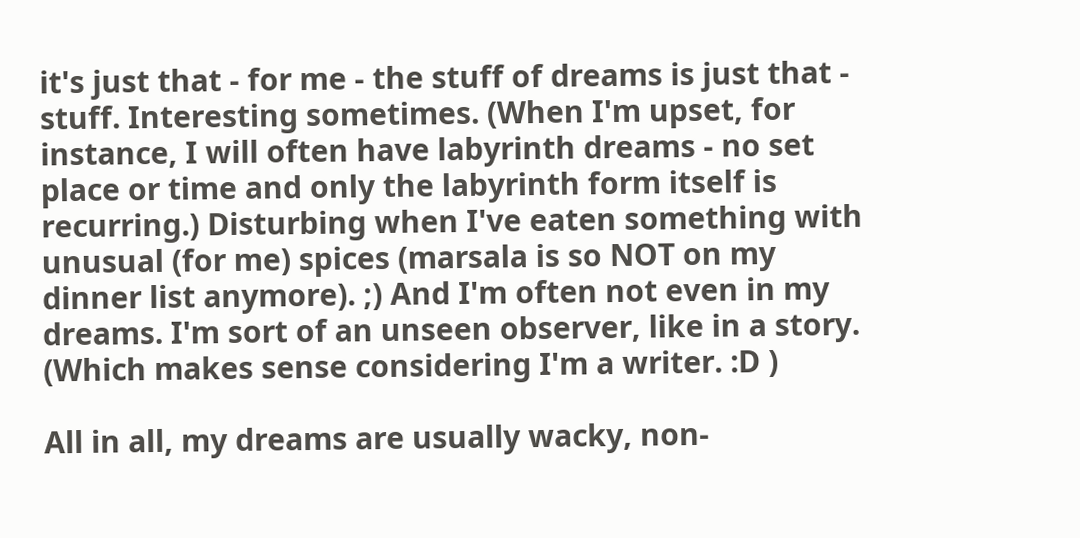it's just that - for me - the stuff of dreams is just that - stuff. Interesting sometimes. (When I'm upset, for instance, I will often have labyrinth dreams - no set place or time and only the labyrinth form itself is recurring.) Disturbing when I've eaten something with unusual (for me) spices (marsala is so NOT on my dinner list anymore). ;) And I'm often not even in my dreams. I'm sort of an unseen observer, like in a story. (Which makes sense considering I'm a writer. :D )

All in all, my dreams are usually wacky, non-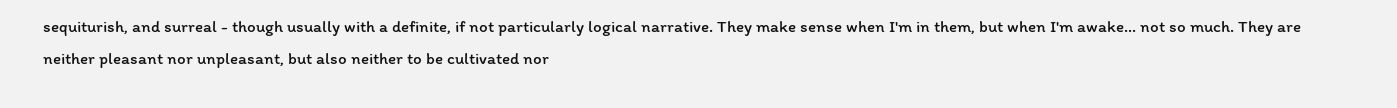sequiturish, and surreal - though usually with a definite, if not particularly logical narrative. They make sense when I'm in them, but when I'm awake... not so much. They are neither pleasant nor unpleasant, but also neither to be cultivated nor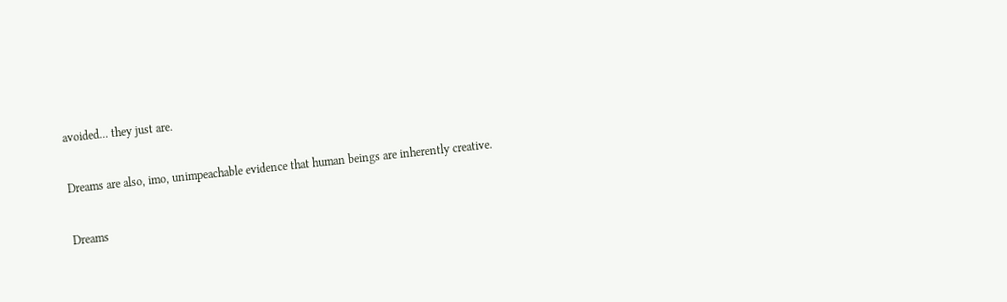avoided... they just are.

Dreams are also, imo, unimpeachable evidence that human beings are inherently creative.

Dreams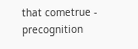that cometrue - precognition